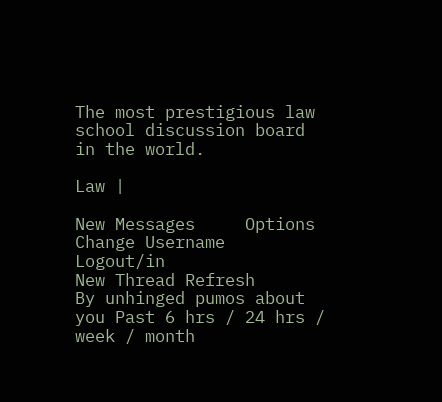The most prestigious law school discussion board in the world.

Law |

New Messages     Options     Change Username     Logout/in
New Thread Refresh
By unhinged pumos about you Past 6 hrs / 24 hrs / week / month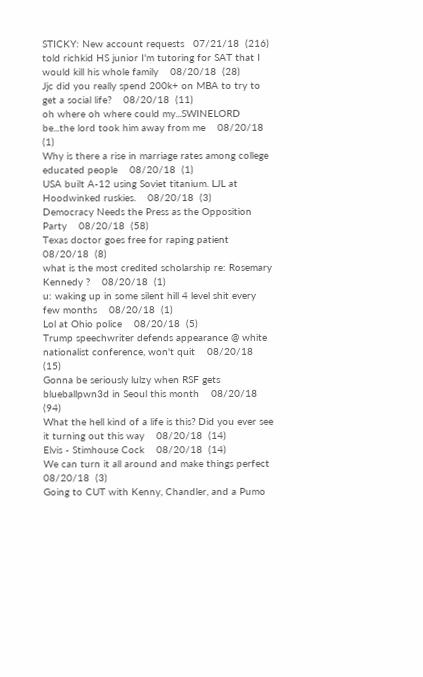STICKY: New account requests   07/21/18  (216)
told richkid HS junior I'm tutoring for SAT that I would kill his whole family    08/20/18  (28)
Jjc did you really spend 200k+ on MBA to try to get a social life?    08/20/18  (11)
oh where oh where could my...SWINELORD be...the lord took him away from me    08/20/18  (1)
Why is there a rise in marriage rates among college educated people    08/20/18  (1)
USA built A-12 using Soviet titanium. LJL at Hoodwinked ruskies.    08/20/18  (3)
Democracy Needs the Press as the Opposition Party    08/20/18  (58)
Texas doctor goes free for raping patient    08/20/18  (8)
what is the most credited scholarship re: Rosemary Kennedy ?    08/20/18  (1)
u: waking up in some silent hill 4 level shit every few months    08/20/18  (1)
Lol at Ohio police    08/20/18  (5)
Trump speechwriter defends appearance @ white nationalist conference, won't quit    08/20/18  (15)
Gonna be seriously lulzy when RSF gets blueballpwn3d in Seoul this month    08/20/18  (94)
What the hell kind of a life is this? Did you ever see it turning out this way    08/20/18  (14)
Elvis - Stimhouse Cock    08/20/18  (14)
We can turn it all around and make things perfect    08/20/18  (3)
Going to CUT with Kenny, Chandler, and a Pumo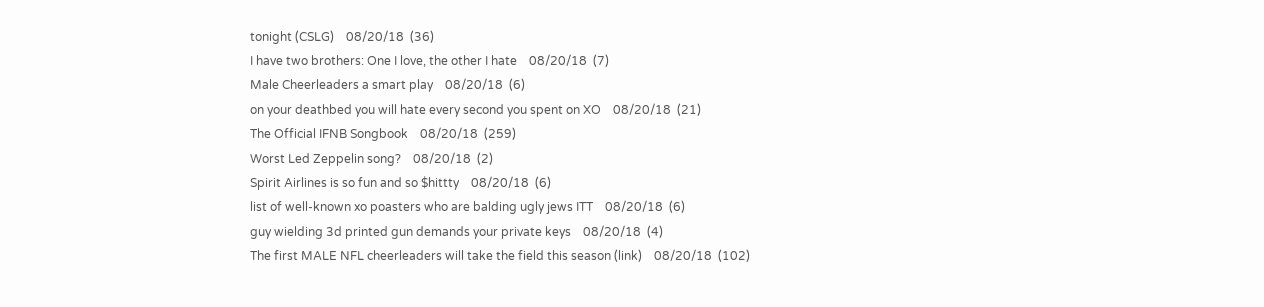tonight (CSLG)    08/20/18  (36)
I have two brothers: One I love, the other I hate    08/20/18  (7)
Male Cheerleaders a smart play    08/20/18  (6)
on your deathbed you will hate every second you spent on XO    08/20/18  (21)
The Official IFNB Songbook    08/20/18  (259)
Worst Led Zeppelin song?    08/20/18  (2)
Spirit Airlines is so fun and so $hittty    08/20/18  (6)
list of well-known xo poasters who are balding ugly jews ITT    08/20/18  (6)
guy wielding 3d printed gun demands your private keys    08/20/18  (4)
The first MALE NFL cheerleaders will take the field this season (link)    08/20/18  (102)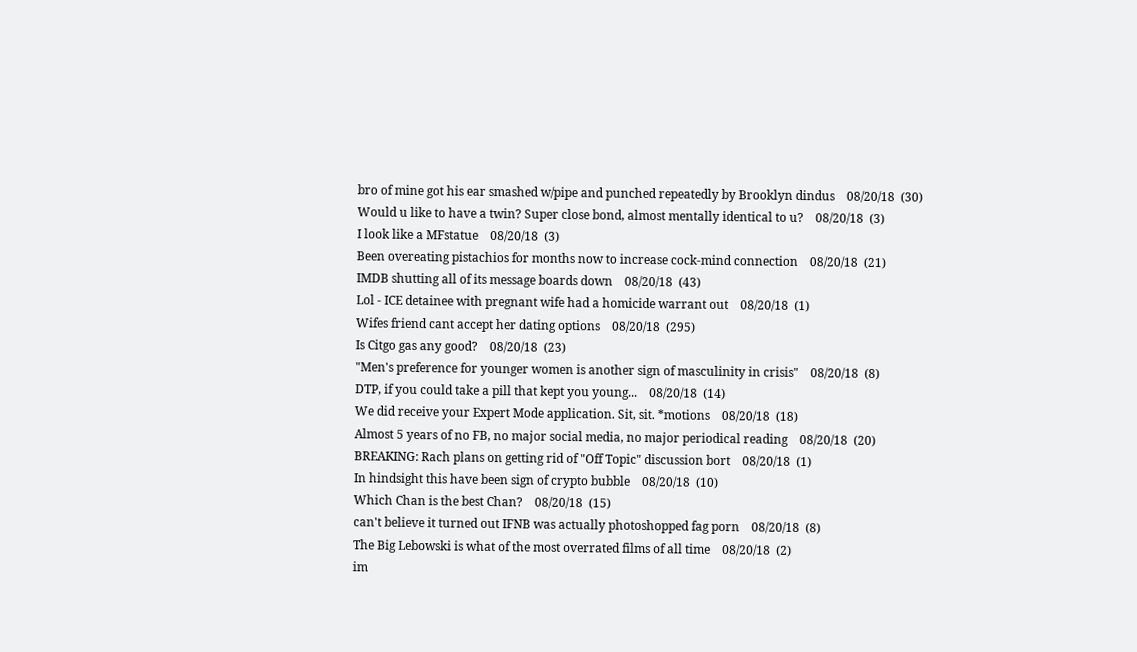bro of mine got his ear smashed w/pipe and punched repeatedly by Brooklyn dindus    08/20/18  (30)
Would u like to have a twin? Super close bond, almost mentally identical to u?    08/20/18  (3)
I look like a MFstatue    08/20/18  (3)
Been overeating pistachios for months now to increase cock-mind connection    08/20/18  (21)
IMDB shutting all of its message boards down    08/20/18  (43)
Lol - ICE detainee with pregnant wife had a homicide warrant out    08/20/18  (1)
Wifes friend cant accept her dating options    08/20/18  (295)
Is Citgo gas any good?    08/20/18  (23)
"Men's preference for younger women is another sign of masculinity in crisis"    08/20/18  (8)
DTP, if you could take a pill that kept you young...    08/20/18  (14)
We did receive your Expert Mode application. Sit, sit. *motions    08/20/18  (18)
Almost 5 years of no FB, no major social media, no major periodical reading    08/20/18  (20)
BREAKING: Rach plans on getting rid of "Off Topic" discussion bort    08/20/18  (1)
In hindsight this have been sign of crypto bubble    08/20/18  (10)
Which Chan is the best Chan?    08/20/18  (15)
can't believe it turned out IFNB was actually photoshopped fag porn    08/20/18  (8)
The Big Lebowski is what of the most overrated films of all time    08/20/18  (2)
im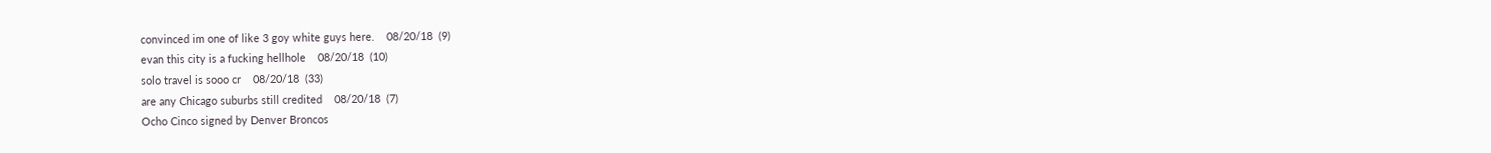convinced im one of like 3 goy white guys here.    08/20/18  (9)
evan this city is a fucking hellhole    08/20/18  (10)
solo travel is sooo cr    08/20/18  (33)
are any Chicago suburbs still credited    08/20/18  (7)
Ocho Cinco signed by Denver Broncos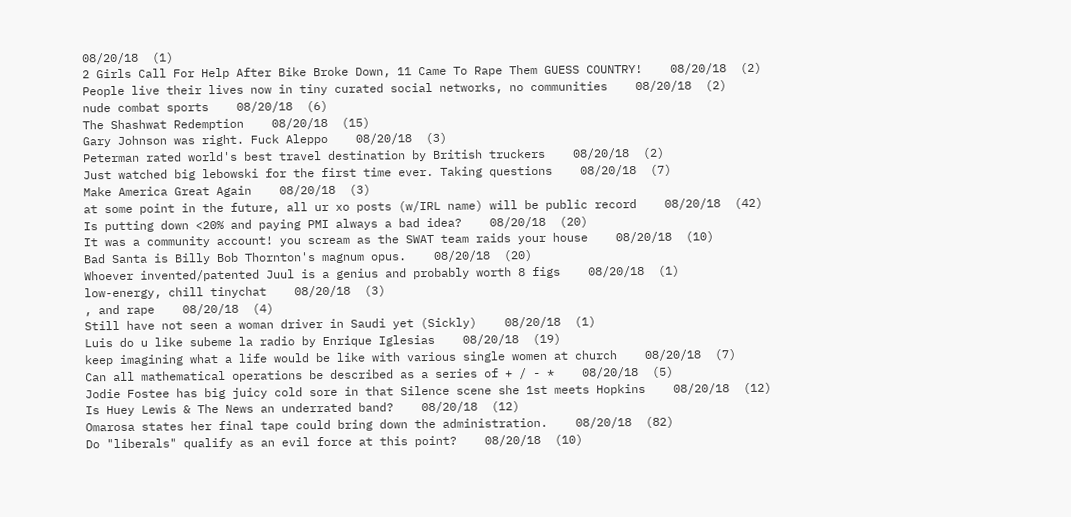08/20/18  (1)
2 Girls Call For Help After Bike Broke Down, 11 Came To Rape Them GUESS COUNTRY!    08/20/18  (2)
People live their lives now in tiny curated social networks, no communities    08/20/18  (2)
nude combat sports    08/20/18  (6)
The Shashwat Redemption    08/20/18  (15)
Gary Johnson was right. Fuck Aleppo    08/20/18  (3)
Peterman rated world's best travel destination by British truckers    08/20/18  (2)
Just watched big lebowski for the first time ever. Taking questions    08/20/18  (7)
Make America Great Again    08/20/18  (3)
at some point in the future, all ur xo posts (w/IRL name) will be public record    08/20/18  (42)
Is putting down <20% and paying PMI always a bad idea?    08/20/18  (20)
It was a community account! you scream as the SWAT team raids your house    08/20/18  (10)
Bad Santa is Billy Bob Thornton's magnum opus.    08/20/18  (20)
Whoever invented/patented Juul is a genius and probably worth 8 figs    08/20/18  (1)
low-energy, chill tinychat    08/20/18  (3)
, and rape    08/20/18  (4)
Still have not seen a woman driver in Saudi yet (Sickly)    08/20/18  (1)
Luis do u like subeme la radio by Enrique Iglesias    08/20/18  (19)
keep imagining what a life would be like with various single women at church    08/20/18  (7)
Can all mathematical operations be described as a series of + / - *    08/20/18  (5)
Jodie Fostee has big juicy cold sore in that Silence scene she 1st meets Hopkins    08/20/18  (12)
Is Huey Lewis & The News an underrated band?    08/20/18  (12)
Omarosa states her final tape could bring down the administration.    08/20/18  (82)
Do "liberals" qualify as an evil force at this point?    08/20/18  (10)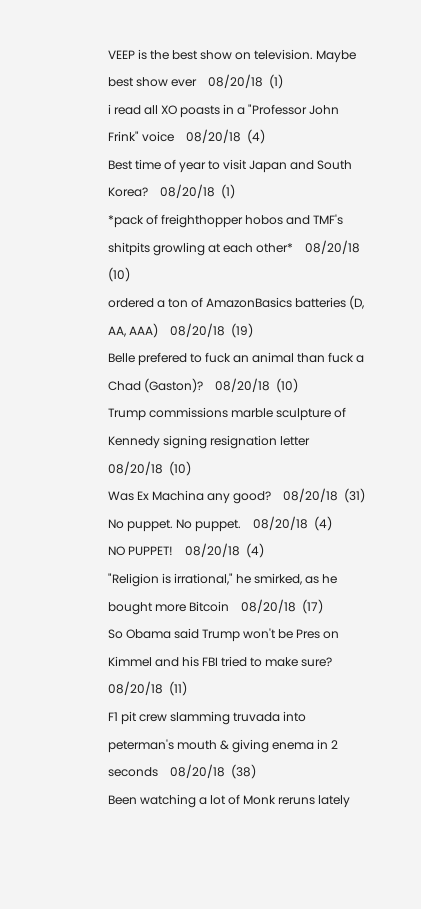VEEP is the best show on television. Maybe best show ever    08/20/18  (1)
i read all XO poasts in a "Professor John Frink" voice    08/20/18  (4)
Best time of year to visit Japan and South Korea?    08/20/18  (1)
*pack of freighthopper hobos and TMF's shitpits growling at each other*    08/20/18  (10)
ordered a ton of AmazonBasics batteries (D, AA, AAA)    08/20/18  (19)
Belle prefered to fuck an animal than fuck a Chad (Gaston)?    08/20/18  (10)
Trump commissions marble sculpture of Kennedy signing resignation letter    08/20/18  (10)
Was Ex Machina any good?    08/20/18  (31)
No puppet. No puppet.    08/20/18  (4)
NO PUPPET!    08/20/18  (4)
"Religion is irrational," he smirked, as he bought more Bitcoin    08/20/18  (17)
So Obama said Trump won't be Pres on Kimmel and his FBI tried to make sure?    08/20/18  (11)
F1 pit crew slamming truvada into peterman's mouth & giving enema in 2 seconds    08/20/18  (38)
Been watching a lot of Monk reruns lately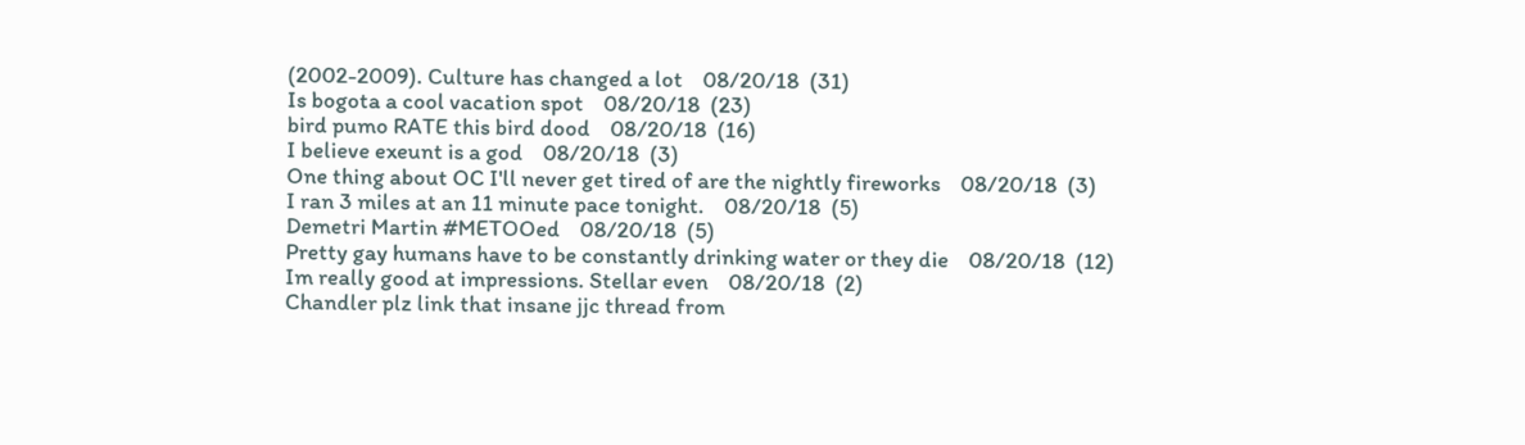(2002-2009). Culture has changed a lot    08/20/18  (31)
Is bogota a cool vacation spot    08/20/18  (23)
bird pumo RATE this bird dood    08/20/18  (16)
I believe exeunt is a god    08/20/18  (3)
One thing about OC I'll never get tired of are the nightly fireworks    08/20/18  (3)
I ran 3 miles at an 11 minute pace tonight.    08/20/18  (5)
Demetri Martin #METOOed    08/20/18  (5)
Pretty gay humans have to be constantly drinking water or they die    08/20/18  (12)
Im really good at impressions. Stellar even    08/20/18  (2)
Chandler plz link that insane jjc thread from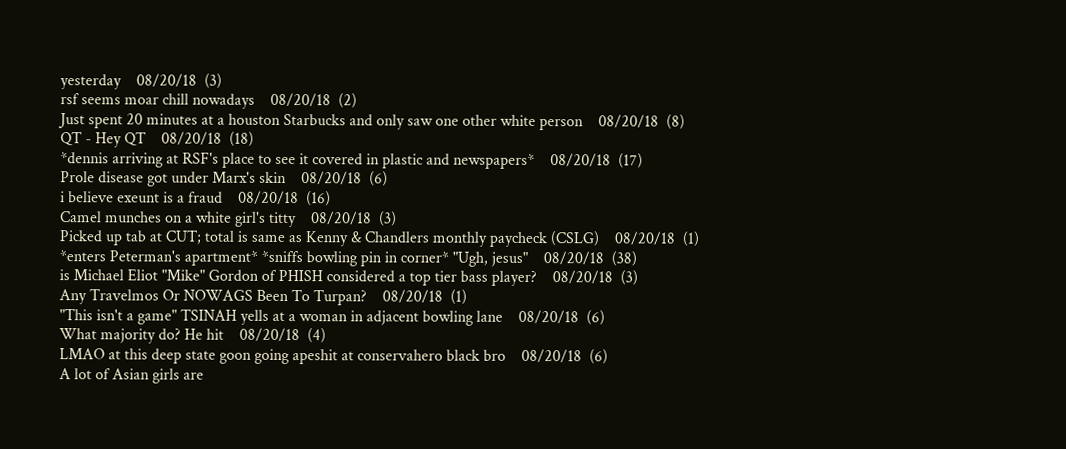yesterday    08/20/18  (3)
rsf seems moar chill nowadays    08/20/18  (2)
Just spent 20 minutes at a houston Starbucks and only saw one other white person    08/20/18  (8)
QT - Hey QT    08/20/18  (18)
*dennis arriving at RSF's place to see it covered in plastic and newspapers*    08/20/18  (17)
Prole disease got under Marx's skin    08/20/18  (6)
i believe exeunt is a fraud    08/20/18  (16)
Camel munches on a white girl's titty    08/20/18  (3)
Picked up tab at CUT; total is same as Kenny & Chandlers monthly paycheck (CSLG)    08/20/18  (1)
*enters Peterman's apartment* *sniffs bowling pin in corner* "Ugh, jesus"    08/20/18  (38)
is Michael Eliot "Mike" Gordon of PHISH considered a top tier bass player?    08/20/18  (3)
Any Travelmos Or NOWAGS Been To Turpan?    08/20/18  (1)
"This isn't a game" TSINAH yells at a woman in adjacent bowling lane    08/20/18  (6)
What majority do? He hit    08/20/18  (4)
LMAO at this deep state goon going apeshit at conservahero black bro    08/20/18  (6)
A lot of Asian girls are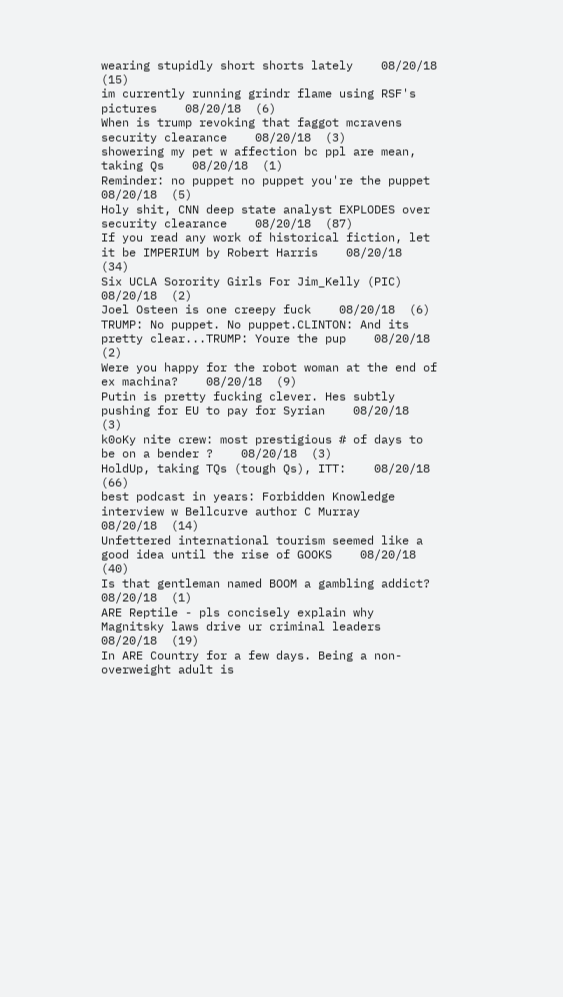wearing stupidly short shorts lately    08/20/18  (15)
im currently running grindr flame using RSF's pictures    08/20/18  (6)
When is trump revoking that faggot mcravens security clearance    08/20/18  (3)
showering my pet w affection bc ppl are mean, taking Qs    08/20/18  (1)
Reminder: no puppet no puppet you're the puppet    08/20/18  (5)
Holy shit, CNN deep state analyst EXPLODES over security clearance    08/20/18  (87)
If you read any work of historical fiction, let it be IMPERIUM by Robert Harris    08/20/18  (34)
Six UCLA Sorority Girls For Jim_Kelly (PIC)    08/20/18  (2)
Joel Osteen is one creepy fuck    08/20/18  (6)
TRUMP: No puppet. No puppet.CLINTON: And its pretty clear...TRUMP: Youre the pup    08/20/18  (2)
Were you happy for the robot woman at the end of ex machina?    08/20/18  (9)
Putin is pretty fucking clever. Hes subtly pushing for EU to pay for Syrian    08/20/18  (3)
k0oKy nite crew: most prestigious # of days to be on a bender ?    08/20/18  (3)
HoldUp, taking TQs (tough Qs), ITT:    08/20/18  (66)
best podcast in years: Forbidden Knowledge interview w Bellcurve author C Murray    08/20/18  (14)
Unfettered international tourism seemed like a good idea until the rise of GOOKS    08/20/18  (40)
Is that gentleman named BOOM a gambling addict?    08/20/18  (1)
ARE Reptile - pls concisely explain why Magnitsky laws drive ur criminal leaders    08/20/18  (19)
In ARE Country for a few days. Being a non-overweight adult is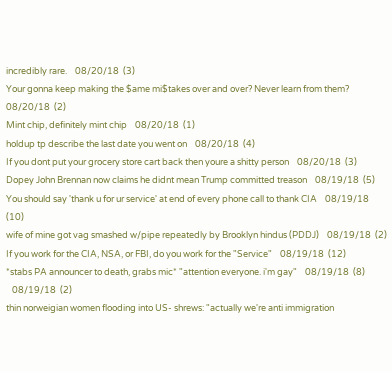incredibly rare.    08/20/18  (3)
Your gonna keep making the $ame mi$takes over and over? Never learn from them?    08/20/18  (2)
Mint chip, definitely mint chip    08/20/18  (1)
holdup tp describe the last date you went on    08/20/18  (4)
If you dont put your grocery store cart back then youre a shitty person    08/20/18  (3)
Dopey John Brennan now claims he didnt mean Trump committed treason    08/19/18  (5)
You should say 'thank u for ur service' at end of every phone call to thank CIA    08/19/18  (10)
wife of mine got vag smashed w/pipe repeatedly by Brooklyn hindus (PDDJ)    08/19/18  (2)
If you work for the CIA, NSA, or FBI, do you work for the "Service"    08/19/18  (12)
*stabs PA announcer to death, grabs mic* "attention everyone. i'm gay"    08/19/18  (8)
   08/19/18  (2)
thin norweigian women flooding into US- shrews: "actually we're anti immigration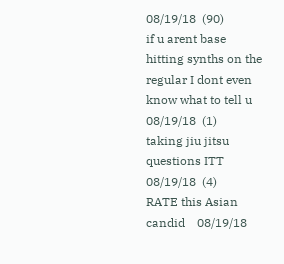08/19/18  (90)
if u arent base hitting synths on the regular I dont even know what to tell u    08/19/18  (1)
taking jiu jitsu questions ITT    08/19/18  (4)
RATE this Asian candid    08/19/18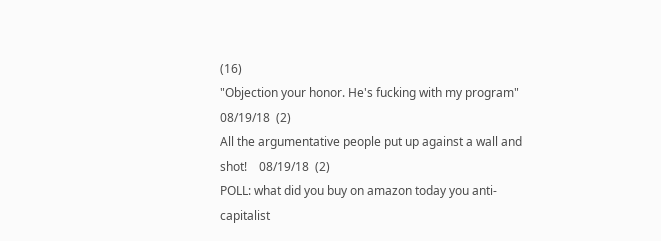(16)
"Objection your honor. He's fucking with my program"    08/19/18  (2)
All the argumentative people put up against a wall and shot!    08/19/18  (2)
POLL: what did you buy on amazon today you anti-capitalist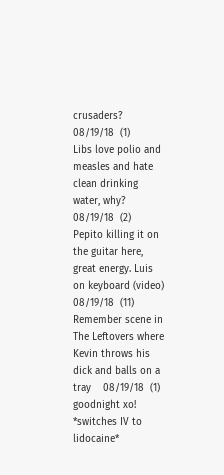crusaders?    08/19/18  (1)
Libs love polio and measles and hate clean drinking water, why?    08/19/18  (2)
Pepito killing it on the guitar here, great energy. Luis on keyboard (video)    08/19/18  (11)
Remember scene in The Leftovers where Kevin throws his dick and balls on a tray    08/19/18  (1)
goodnight xo! *switches IV to lidocaine*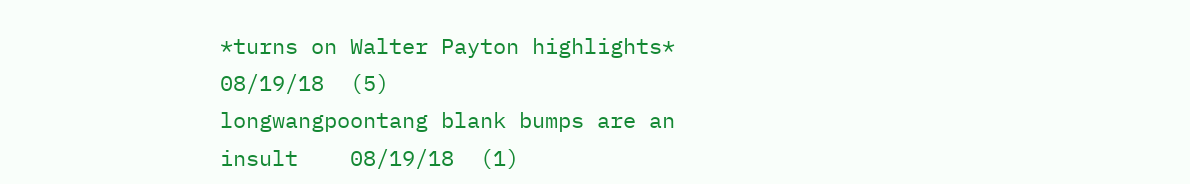*turns on Walter Payton highlights*    08/19/18  (5)
longwangpoontang blank bumps are an insult    08/19/18  (1)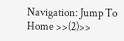Navigation: Jump To Home >>(2)>>